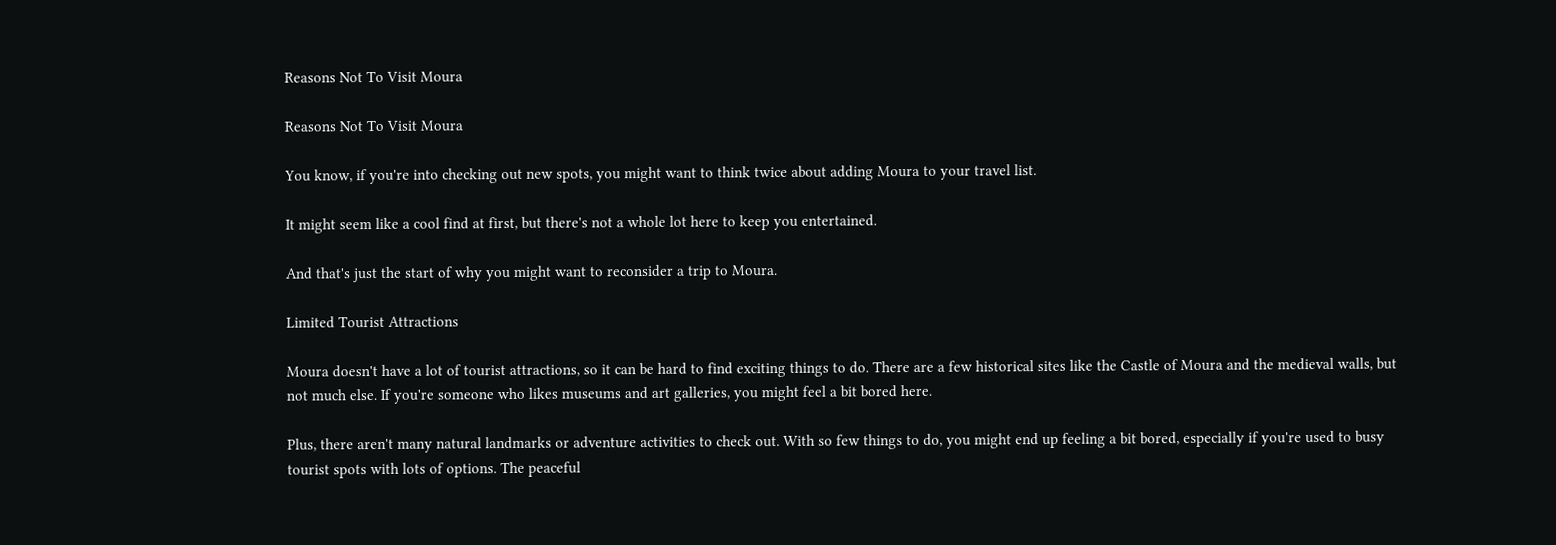Reasons Not To Visit Moura

Reasons Not To Visit Moura

You know, if you're into checking out new spots, you might want to think twice about adding Moura to your travel list.

It might seem like a cool find at first, but there's not a whole lot here to keep you entertained.

And that's just the start of why you might want to reconsider a trip to Moura.

Limited Tourist Attractions

Moura doesn't have a lot of tourist attractions, so it can be hard to find exciting things to do. There are a few historical sites like the Castle of Moura and the medieval walls, but not much else. If you're someone who likes museums and art galleries, you might feel a bit bored here.

Plus, there aren't many natural landmarks or adventure activities to check out. With so few things to do, you might end up feeling a bit bored, especially if you're used to busy tourist spots with lots of options. The peaceful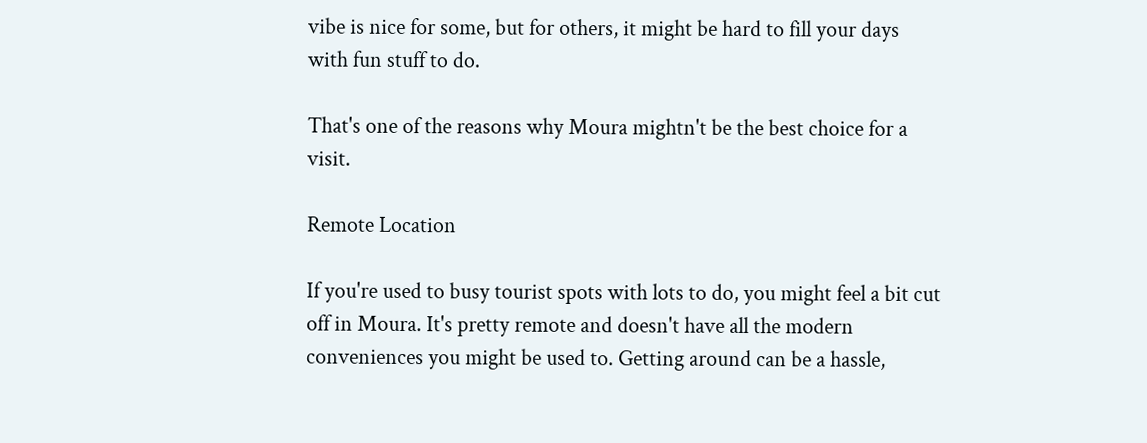vibe is nice for some, but for others, it might be hard to fill your days with fun stuff to do.

That's one of the reasons why Moura mightn't be the best choice for a visit.

Remote Location

If you're used to busy tourist spots with lots to do, you might feel a bit cut off in Moura. It's pretty remote and doesn't have all the modern conveniences you might be used to. Getting around can be a hassle,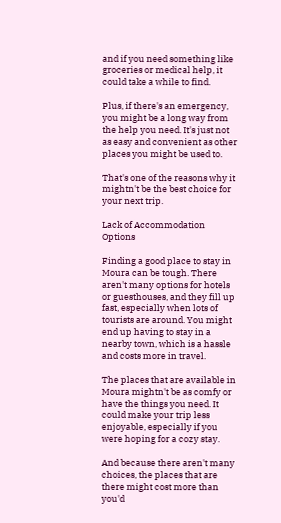and if you need something like groceries or medical help, it could take a while to find.

Plus, if there's an emergency, you might be a long way from the help you need. It's just not as easy and convenient as other places you might be used to.

That's one of the reasons why it mightn't be the best choice for your next trip.

Lack of Accommodation Options

Finding a good place to stay in Moura can be tough. There aren't many options for hotels or guesthouses, and they fill up fast, especially when lots of tourists are around. You might end up having to stay in a nearby town, which is a hassle and costs more in travel.

The places that are available in Moura mightn't be as comfy or have the things you need. It could make your trip less enjoyable, especially if you were hoping for a cozy stay.

And because there aren't many choices, the places that are there might cost more than you'd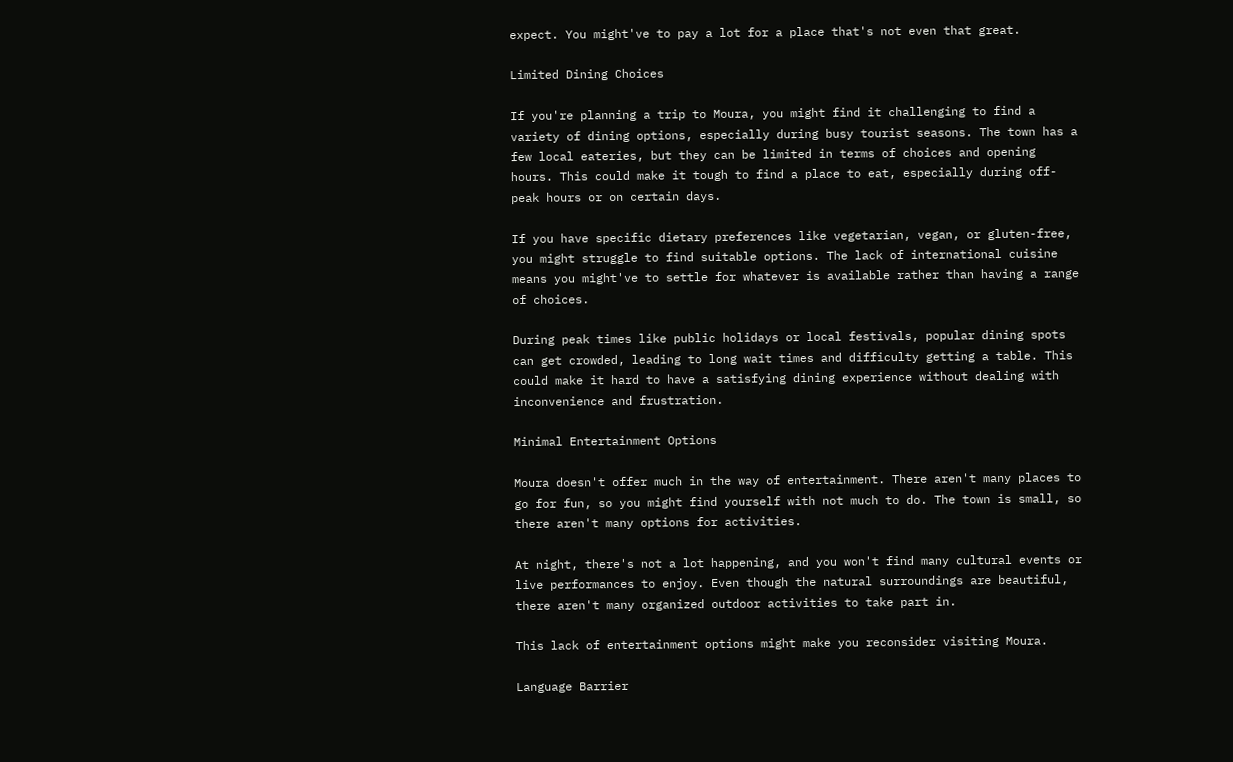expect. You might've to pay a lot for a place that's not even that great.

Limited Dining Choices

If you're planning a trip to Moura, you might find it challenging to find a variety of dining options, especially during busy tourist seasons. The town has a few local eateries, but they can be limited in terms of choices and opening hours. This could make it tough to find a place to eat, especially during off-peak hours or on certain days.

If you have specific dietary preferences like vegetarian, vegan, or gluten-free, you might struggle to find suitable options. The lack of international cuisine means you might've to settle for whatever is available rather than having a range of choices.

During peak times like public holidays or local festivals, popular dining spots can get crowded, leading to long wait times and difficulty getting a table. This could make it hard to have a satisfying dining experience without dealing with inconvenience and frustration.

Minimal Entertainment Options

Moura doesn't offer much in the way of entertainment. There aren't many places to go for fun, so you might find yourself with not much to do. The town is small, so there aren't many options for activities.

At night, there's not a lot happening, and you won't find many cultural events or live performances to enjoy. Even though the natural surroundings are beautiful, there aren't many organized outdoor activities to take part in.

This lack of entertainment options might make you reconsider visiting Moura.

Language Barrier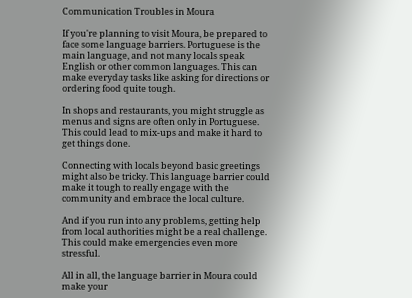Communication Troubles in Moura

If you're planning to visit Moura, be prepared to face some language barriers. Portuguese is the main language, and not many locals speak English or other common languages. This can make everyday tasks like asking for directions or ordering food quite tough.

In shops and restaurants, you might struggle as menus and signs are often only in Portuguese. This could lead to mix-ups and make it hard to get things done.

Connecting with locals beyond basic greetings might also be tricky. This language barrier could make it tough to really engage with the community and embrace the local culture.

And if you run into any problems, getting help from local authorities might be a real challenge. This could make emergencies even more stressful.

All in all, the language barrier in Moura could make your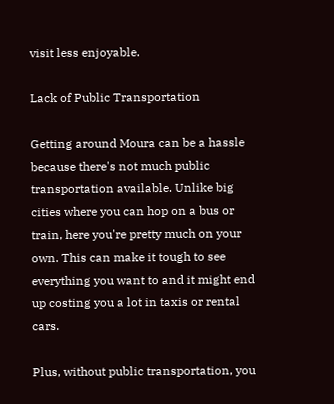visit less enjoyable.

Lack of Public Transportation

Getting around Moura can be a hassle because there's not much public transportation available. Unlike big cities where you can hop on a bus or train, here you're pretty much on your own. This can make it tough to see everything you want to and it might end up costing you a lot in taxis or rental cars.

Plus, without public transportation, you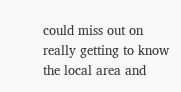could miss out on really getting to know the local area and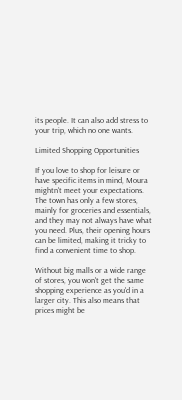its people. It can also add stress to your trip, which no one wants.

Limited Shopping Opportunities

If you love to shop for leisure or have specific items in mind, Moura mightn't meet your expectations. The town has only a few stores, mainly for groceries and essentials, and they may not always have what you need. Plus, their opening hours can be limited, making it tricky to find a convenient time to shop.

Without big malls or a wide range of stores, you won't get the same shopping experience as you'd in a larger city. This also means that prices might be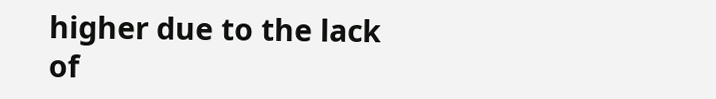higher due to the lack of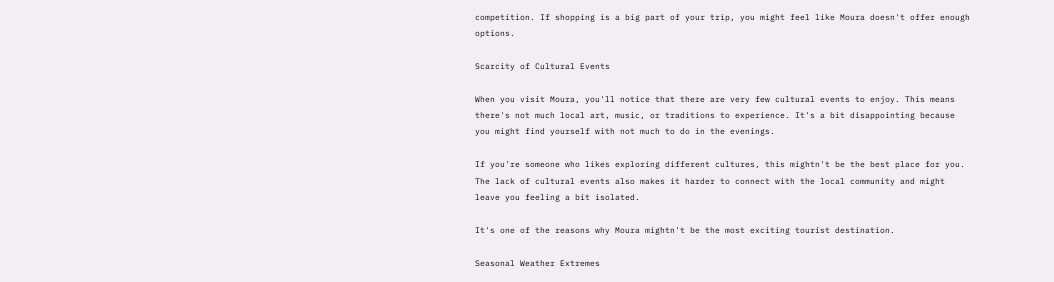competition. If shopping is a big part of your trip, you might feel like Moura doesn't offer enough options.

Scarcity of Cultural Events

When you visit Moura, you'll notice that there are very few cultural events to enjoy. This means there's not much local art, music, or traditions to experience. It's a bit disappointing because you might find yourself with not much to do in the evenings.

If you're someone who likes exploring different cultures, this mightn't be the best place for you. The lack of cultural events also makes it harder to connect with the local community and might leave you feeling a bit isolated.

It's one of the reasons why Moura mightn't be the most exciting tourist destination.

Seasonal Weather Extremes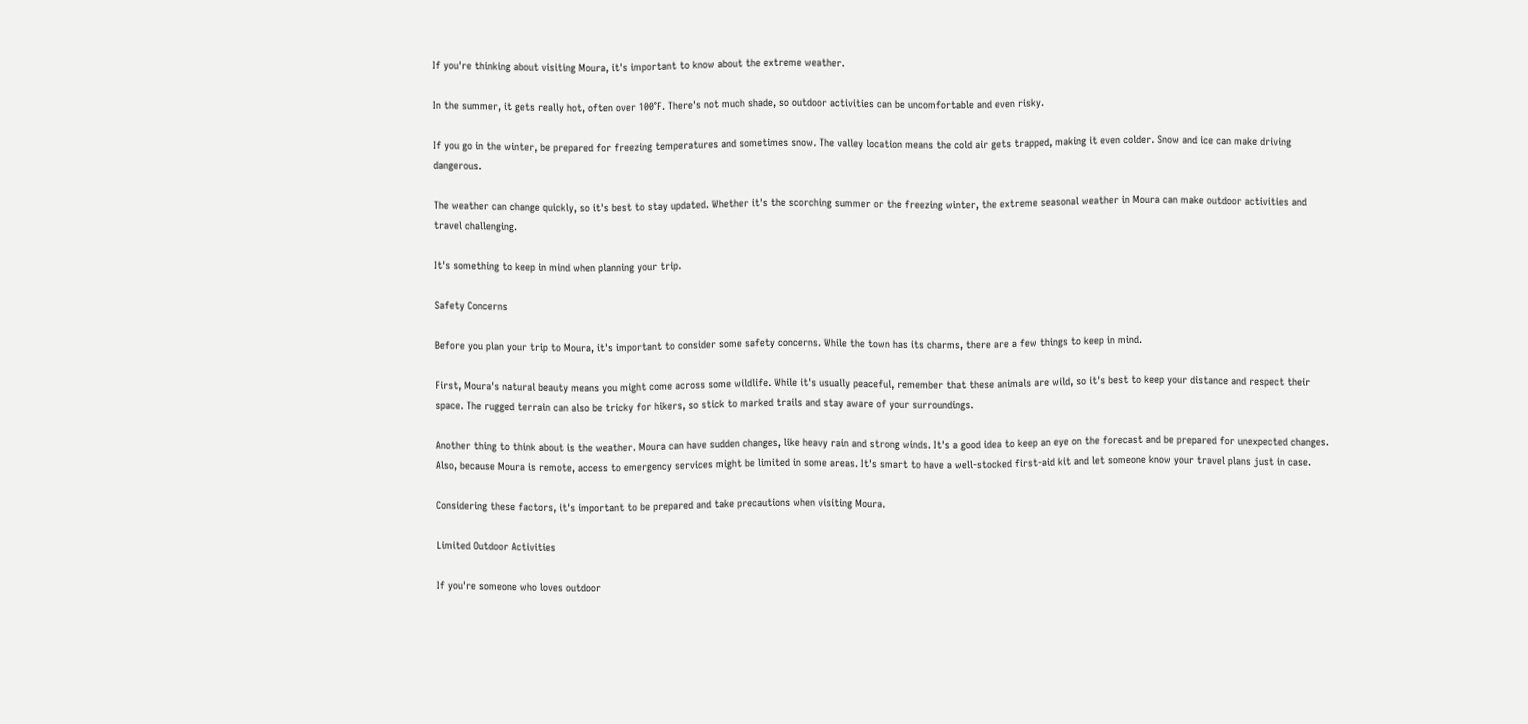If you're thinking about visiting Moura, it's important to know about the extreme weather.

In the summer, it gets really hot, often over 100°F. There's not much shade, so outdoor activities can be uncomfortable and even risky.

If you go in the winter, be prepared for freezing temperatures and sometimes snow. The valley location means the cold air gets trapped, making it even colder. Snow and ice can make driving dangerous.

The weather can change quickly, so it's best to stay updated. Whether it's the scorching summer or the freezing winter, the extreme seasonal weather in Moura can make outdoor activities and travel challenging.

It's something to keep in mind when planning your trip.

Safety Concerns

Before you plan your trip to Moura, it's important to consider some safety concerns. While the town has its charms, there are a few things to keep in mind.

First, Moura's natural beauty means you might come across some wildlife. While it's usually peaceful, remember that these animals are wild, so it's best to keep your distance and respect their space. The rugged terrain can also be tricky for hikers, so stick to marked trails and stay aware of your surroundings.

Another thing to think about is the weather. Moura can have sudden changes, like heavy rain and strong winds. It's a good idea to keep an eye on the forecast and be prepared for unexpected changes. Also, because Moura is remote, access to emergency services might be limited in some areas. It's smart to have a well-stocked first-aid kit and let someone know your travel plans just in case.

Considering these factors, it's important to be prepared and take precautions when visiting Moura.

Limited Outdoor Activities

If you're someone who loves outdoor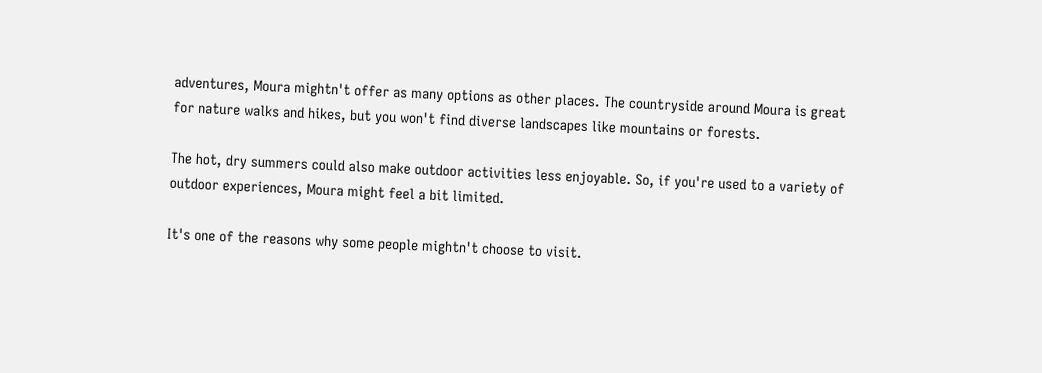adventures, Moura mightn't offer as many options as other places. The countryside around Moura is great for nature walks and hikes, but you won't find diverse landscapes like mountains or forests.

The hot, dry summers could also make outdoor activities less enjoyable. So, if you're used to a variety of outdoor experiences, Moura might feel a bit limited.

It's one of the reasons why some people mightn't choose to visit.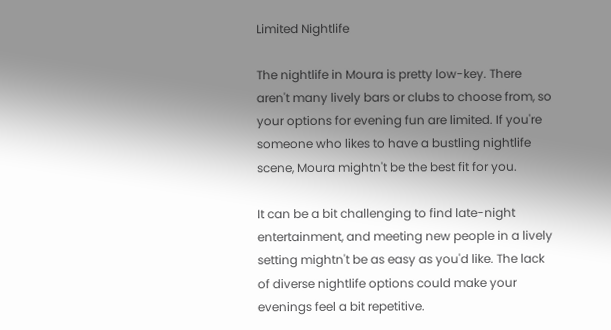Limited Nightlife

The nightlife in Moura is pretty low-key. There aren't many lively bars or clubs to choose from, so your options for evening fun are limited. If you're someone who likes to have a bustling nightlife scene, Moura mightn't be the best fit for you.

It can be a bit challenging to find late-night entertainment, and meeting new people in a lively setting mightn't be as easy as you'd like. The lack of diverse nightlife options could make your evenings feel a bit repetitive.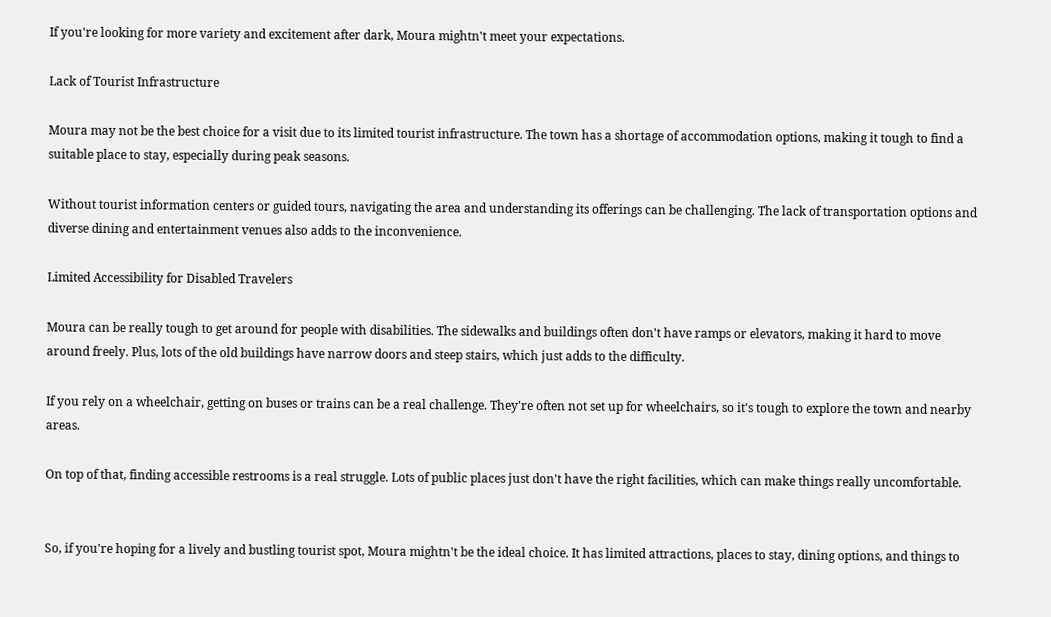If you're looking for more variety and excitement after dark, Moura mightn't meet your expectations.

Lack of Tourist Infrastructure

Moura may not be the best choice for a visit due to its limited tourist infrastructure. The town has a shortage of accommodation options, making it tough to find a suitable place to stay, especially during peak seasons.

Without tourist information centers or guided tours, navigating the area and understanding its offerings can be challenging. The lack of transportation options and diverse dining and entertainment venues also adds to the inconvenience.

Limited Accessibility for Disabled Travelers

Moura can be really tough to get around for people with disabilities. The sidewalks and buildings often don't have ramps or elevators, making it hard to move around freely. Plus, lots of the old buildings have narrow doors and steep stairs, which just adds to the difficulty.

If you rely on a wheelchair, getting on buses or trains can be a real challenge. They're often not set up for wheelchairs, so it's tough to explore the town and nearby areas.

On top of that, finding accessible restrooms is a real struggle. Lots of public places just don't have the right facilities, which can make things really uncomfortable.


So, if you're hoping for a lively and bustling tourist spot, Moura mightn't be the ideal choice. It has limited attractions, places to stay, dining options, and things to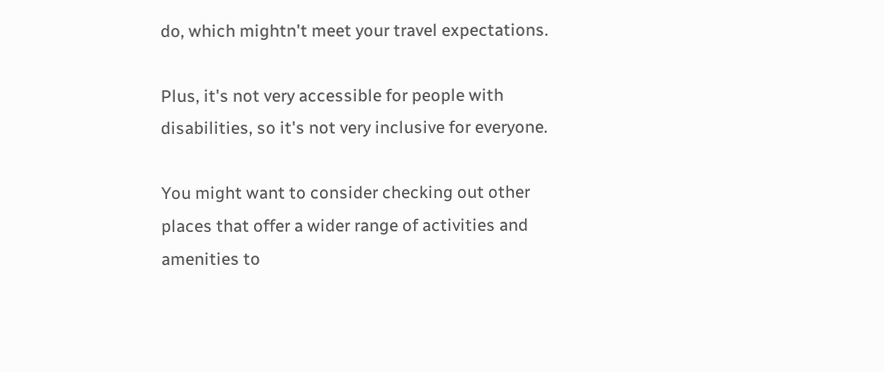do, which mightn't meet your travel expectations.

Plus, it's not very accessible for people with disabilities, so it's not very inclusive for everyone.

You might want to consider checking out other places that offer a wider range of activities and amenities to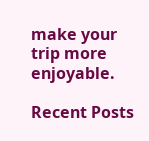make your trip more enjoyable.

Recent Posts